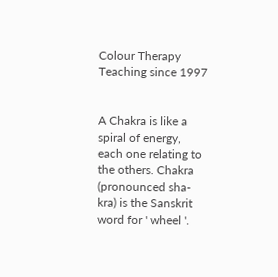Colour Therapy Teaching since 1997


A Chakra is like a spiral of energy, each one relating to the others. Chakra (pronounced sha-kra) is the Sanskrit word for ' wheel '.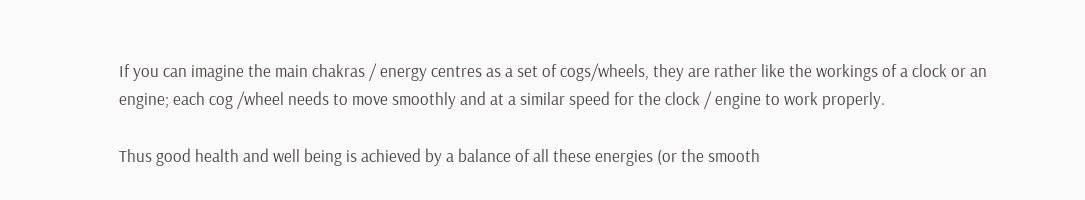If you can imagine the main chakras / energy centres as a set of cogs/wheels, they are rather like the workings of a clock or an engine; each cog /wheel needs to move smoothly and at a similar speed for the clock / engine to work properly.

Thus good health and well being is achieved by a balance of all these energies (or the smooth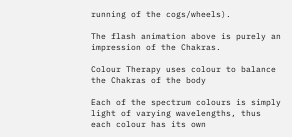running of the cogs/wheels).

The flash animation above is purely an impression of the Chakras.

Colour Therapy uses colour to balance the Chakras of the body

Each of the spectrum colours is simply light of varying wavelengths, thus each colour has its own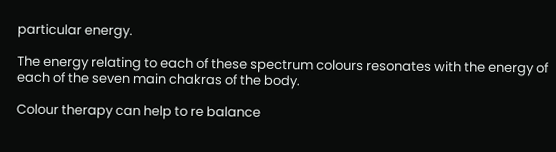particular energy.

The energy relating to each of these spectrum colours resonates with the energy of each of the seven main chakras of the body.

Colour therapy can help to re balance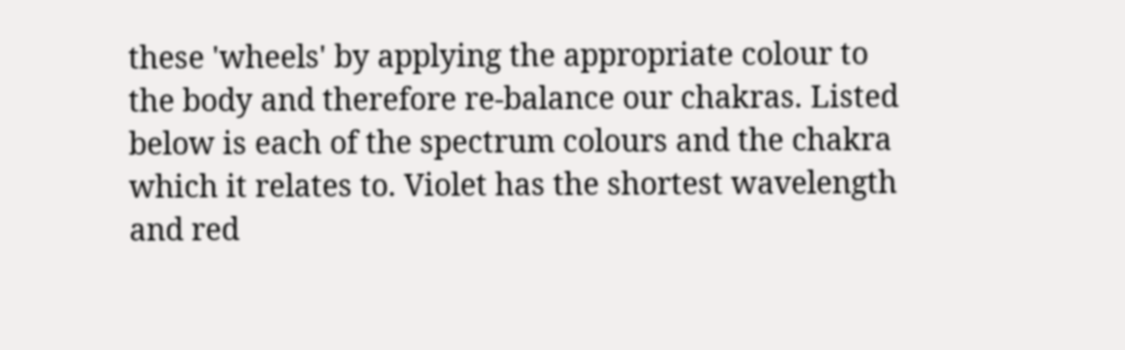these 'wheels' by applying the appropriate colour to the body and therefore re-balance our chakras. Listed below is each of the spectrum colours and the chakra which it relates to. Violet has the shortest wavelength and red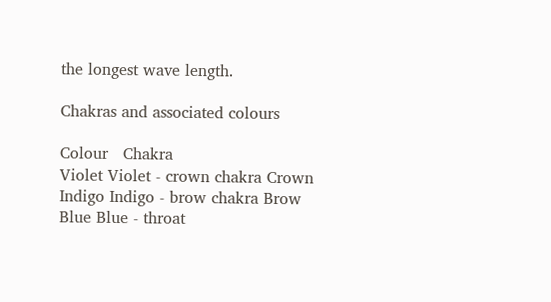the longest wave length.

Chakras and associated colours

Colour   Chakra
Violet Violet - crown chakra Crown
Indigo Indigo - brow chakra Brow
Blue Blue - throat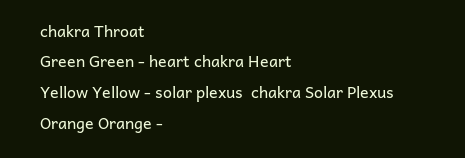chakra Throat
Green Green - heart chakra Heart
Yellow Yellow - solar plexus  chakra Solar Plexus
Orange Orange -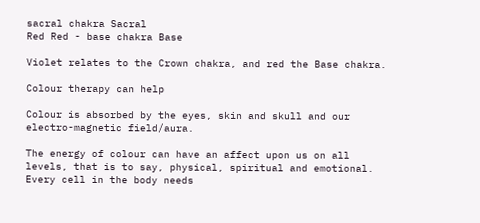sacral chakra Sacral
Red Red - base chakra Base

Violet relates to the Crown chakra, and red the Base chakra.

Colour therapy can help

Colour is absorbed by the eyes, skin and skull and our electro-magnetic field/aura.

The energy of colour can have an affect upon us on all levels, that is to say, physical, spiritual and emotional. Every cell in the body needs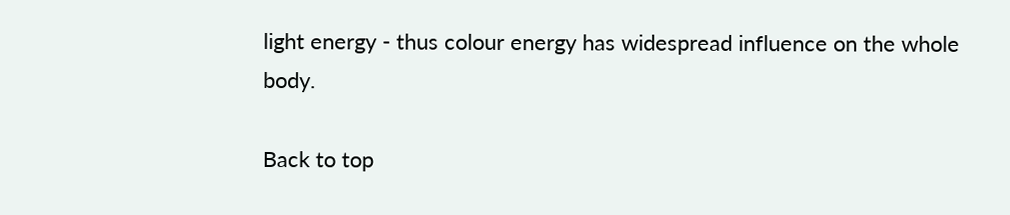light energy - thus colour energy has widespread influence on the whole body.

Back to top